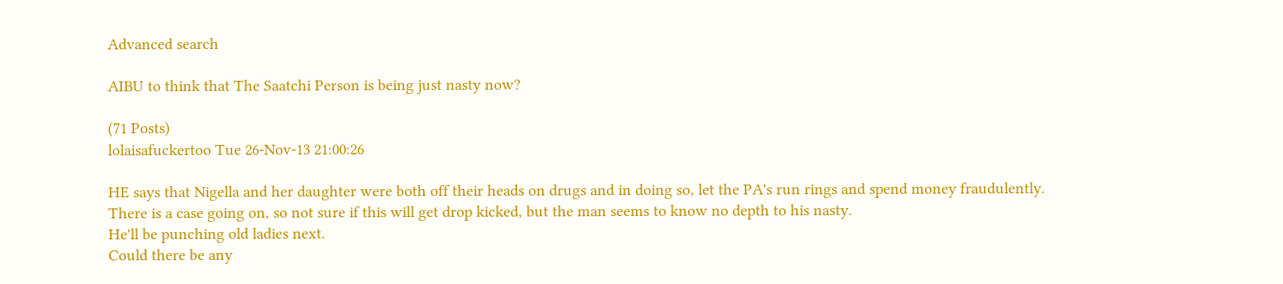Advanced search

AIBU to think that The Saatchi Person is being just nasty now?

(71 Posts)
lolaisafuckertoo Tue 26-Nov-13 21:00:26

HE says that Nigella and her daughter were both off their heads on drugs and in doing so, let the PA's run rings and spend money fraudulently. There is a case going on, so not sure if this will get drop kicked, but the man seems to know no depth to his nasty.
He'll be punching old ladies next.
Could there be any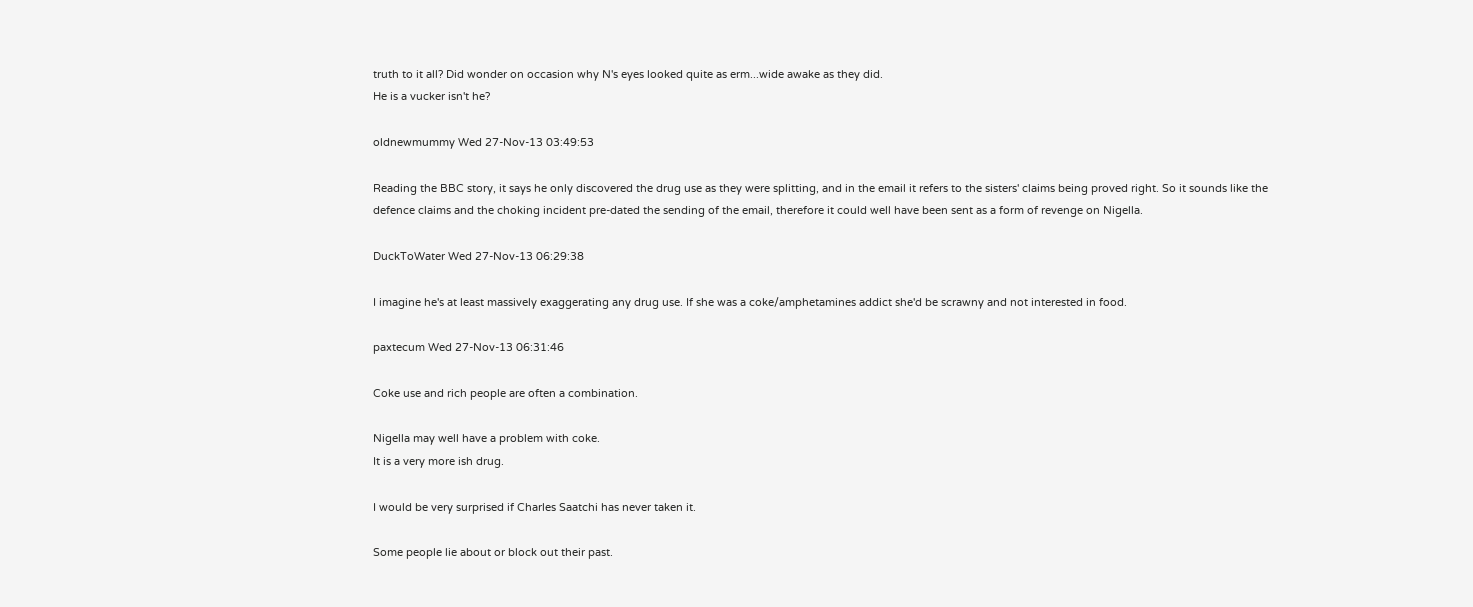truth to it all? Did wonder on occasion why N's eyes looked quite as erm...wide awake as they did.
He is a vucker isn't he?

oldnewmummy Wed 27-Nov-13 03:49:53

Reading the BBC story, it says he only discovered the drug use as they were splitting, and in the email it refers to the sisters' claims being proved right. So it sounds like the defence claims and the choking incident pre-dated the sending of the email, therefore it could well have been sent as a form of revenge on Nigella.

DuckToWater Wed 27-Nov-13 06:29:38

I imagine he's at least massively exaggerating any drug use. If she was a coke/amphetamines addict she'd be scrawny and not interested in food.

paxtecum Wed 27-Nov-13 06:31:46

Coke use and rich people are often a combination.

Nigella may well have a problem with coke.
It is a very more ish drug.

I would be very surprised if Charles Saatchi has never taken it.

Some people lie about or block out their past.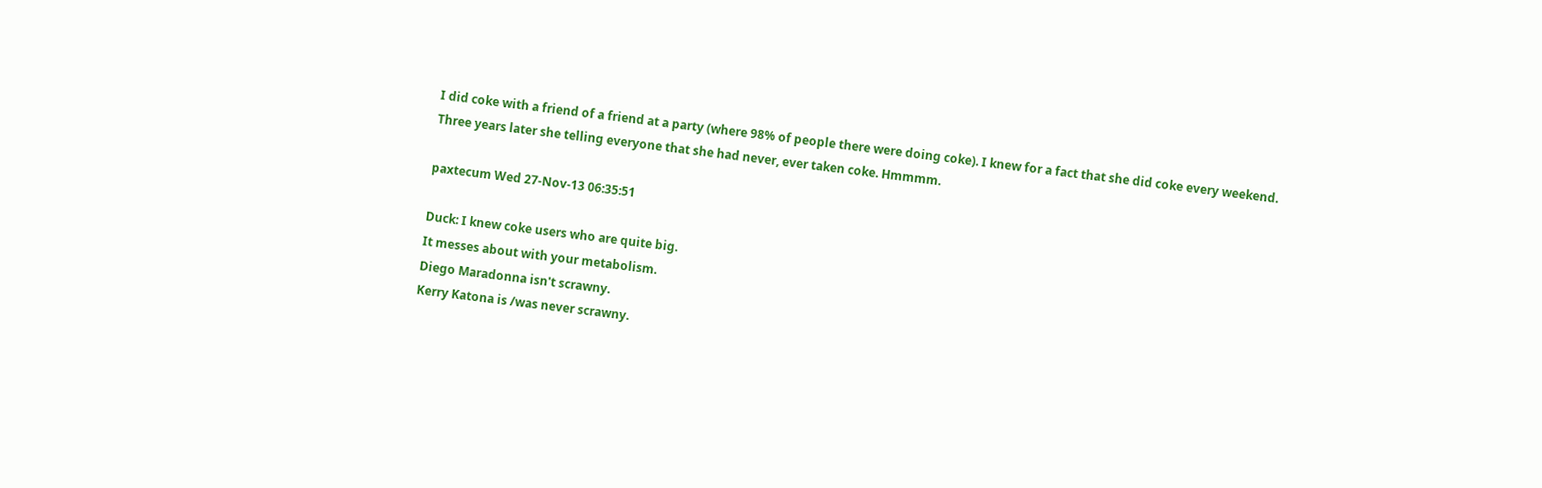I did coke with a friend of a friend at a party (where 98% of people there were doing coke). I knew for a fact that she did coke every weekend.
Three years later she telling everyone that she had never, ever taken coke. Hmmmm.

paxtecum Wed 27-Nov-13 06:35:51

Duck: I knew coke users who are quite big.
It messes about with your metabolism.
Diego Maradonna isn't scrawny.
Kerry Katona is /was never scrawny.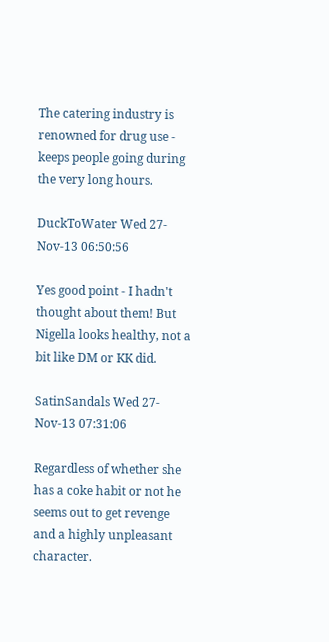The catering industry is renowned for drug use - keeps people going during the very long hours.

DuckToWater Wed 27-Nov-13 06:50:56

Yes good point - I hadn't thought about them! But Nigella looks healthy, not a bit like DM or KK did.

SatinSandals Wed 27-Nov-13 07:31:06

Regardless of whether she has a coke habit or not he seems out to get revenge and a highly unpleasant character.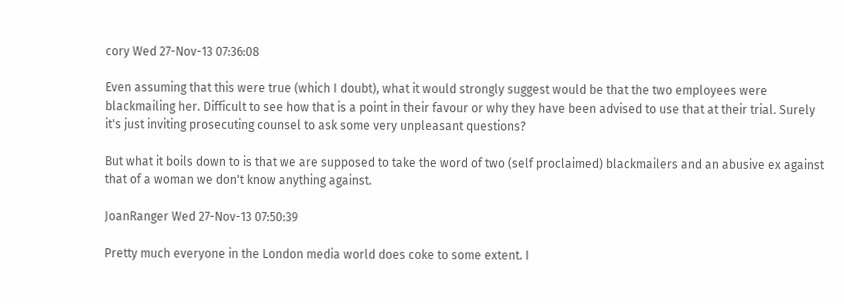cory Wed 27-Nov-13 07:36:08

Even assuming that this were true (which I doubt), what it would strongly suggest would be that the two employees were blackmailing her. Difficult to see how that is a point in their favour or why they have been advised to use that at their trial. Surely it's just inviting prosecuting counsel to ask some very unpleasant questions?

But what it boils down to is that we are supposed to take the word of two (self proclaimed) blackmailers and an abusive ex against that of a woman we don't know anything against.

JoanRanger Wed 27-Nov-13 07:50:39

Pretty much everyone in the London media world does coke to some extent. I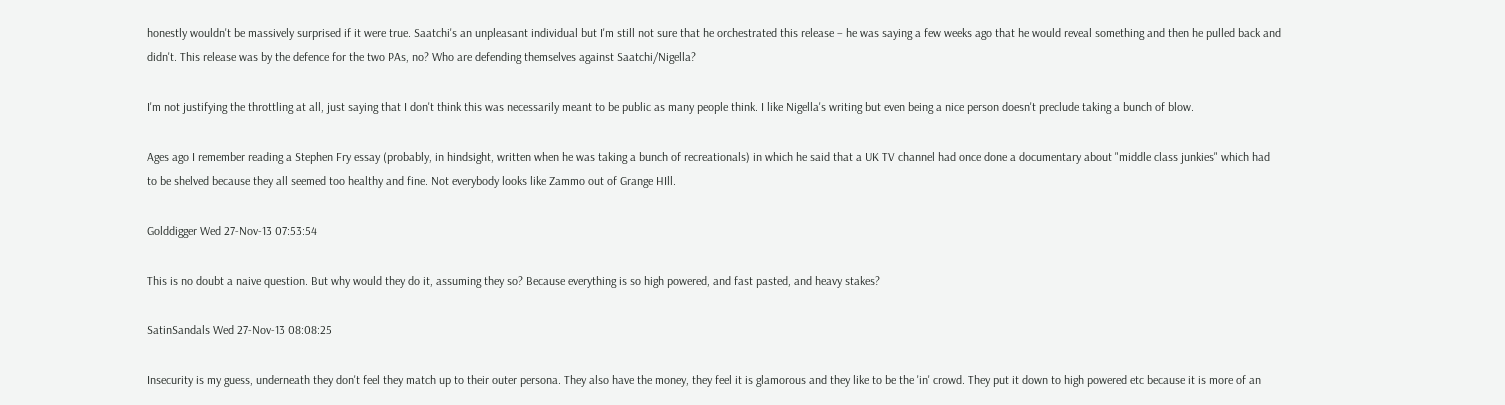honestly wouldn't be massively surprised if it were true. Saatchi's an unpleasant individual but I'm still not sure that he orchestrated this release – he was saying a few weeks ago that he would reveal something and then he pulled back and didn't. This release was by the defence for the two PAs, no? Who are defending themselves against Saatchi/Nigella?

I'm not justifying the throttling at all, just saying that I don't think this was necessarily meant to be public as many people think. I like Nigella's writing but even being a nice person doesn't preclude taking a bunch of blow.

Ages ago I remember reading a Stephen Fry essay (probably, in hindsight, written when he was taking a bunch of recreationals) in which he said that a UK TV channel had once done a documentary about "middle class junkies" which had to be shelved because they all seemed too healthy and fine. Not everybody looks like Zammo out of Grange HIll.

Golddigger Wed 27-Nov-13 07:53:54

This is no doubt a naive question. But why would they do it, assuming they so? Because everything is so high powered, and fast pasted, and heavy stakes?

SatinSandals Wed 27-Nov-13 08:08:25

Insecurity is my guess, underneath they don't feel they match up to their outer persona. They also have the money, they feel it is glamorous and they like to be the 'in' crowd. They put it down to high powered etc because it is more of an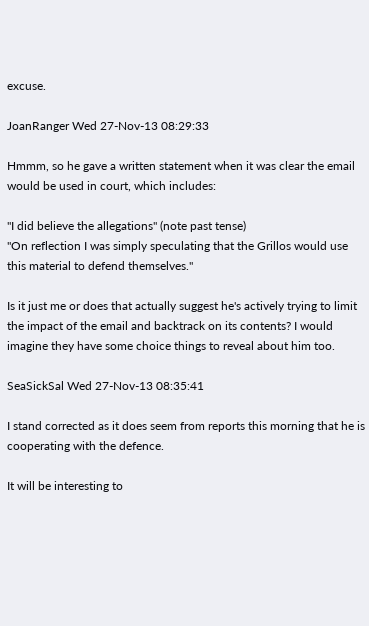excuse.

JoanRanger Wed 27-Nov-13 08:29:33

Hmmm, so he gave a written statement when it was clear the email would be used in court, which includes:

"I did believe the allegations" (note past tense)
"On reflection I was simply speculating that the Grillos would use this material to defend themselves."

Is it just me or does that actually suggest he's actively trying to limit the impact of the email and backtrack on its contents? I would imagine they have some choice things to reveal about him too.

SeaSickSal Wed 27-Nov-13 08:35:41

I stand corrected as it does seem from reports this morning that he is cooperating with the defence.

It will be interesting to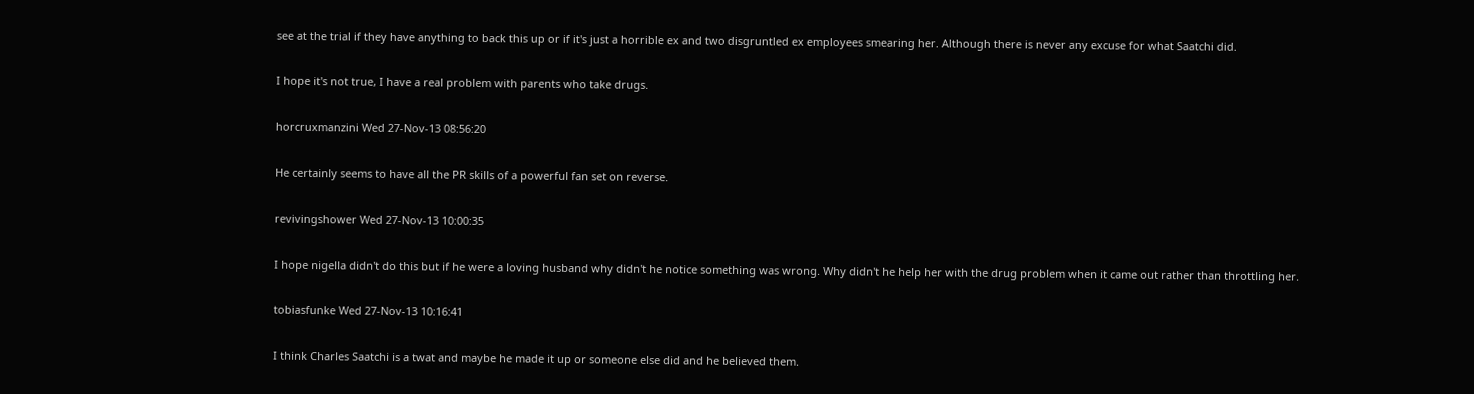see at the trial if they have anything to back this up or if it's just a horrible ex and two disgruntled ex employees smearing her. Although there is never any excuse for what Saatchi did.

I hope it's not true, I have a real problem with parents who take drugs.

horcruxmanzini Wed 27-Nov-13 08:56:20

He certainly seems to have all the PR skills of a powerful fan set on reverse.

revivingshower Wed 27-Nov-13 10:00:35

I hope nigella didn't do this but if he were a loving husband why didn't he notice something was wrong. Why didn't he help her with the drug problem when it came out rather than throttling her.

tobiasfunke Wed 27-Nov-13 10:16:41

I think Charles Saatchi is a twat and maybe he made it up or someone else did and he believed them.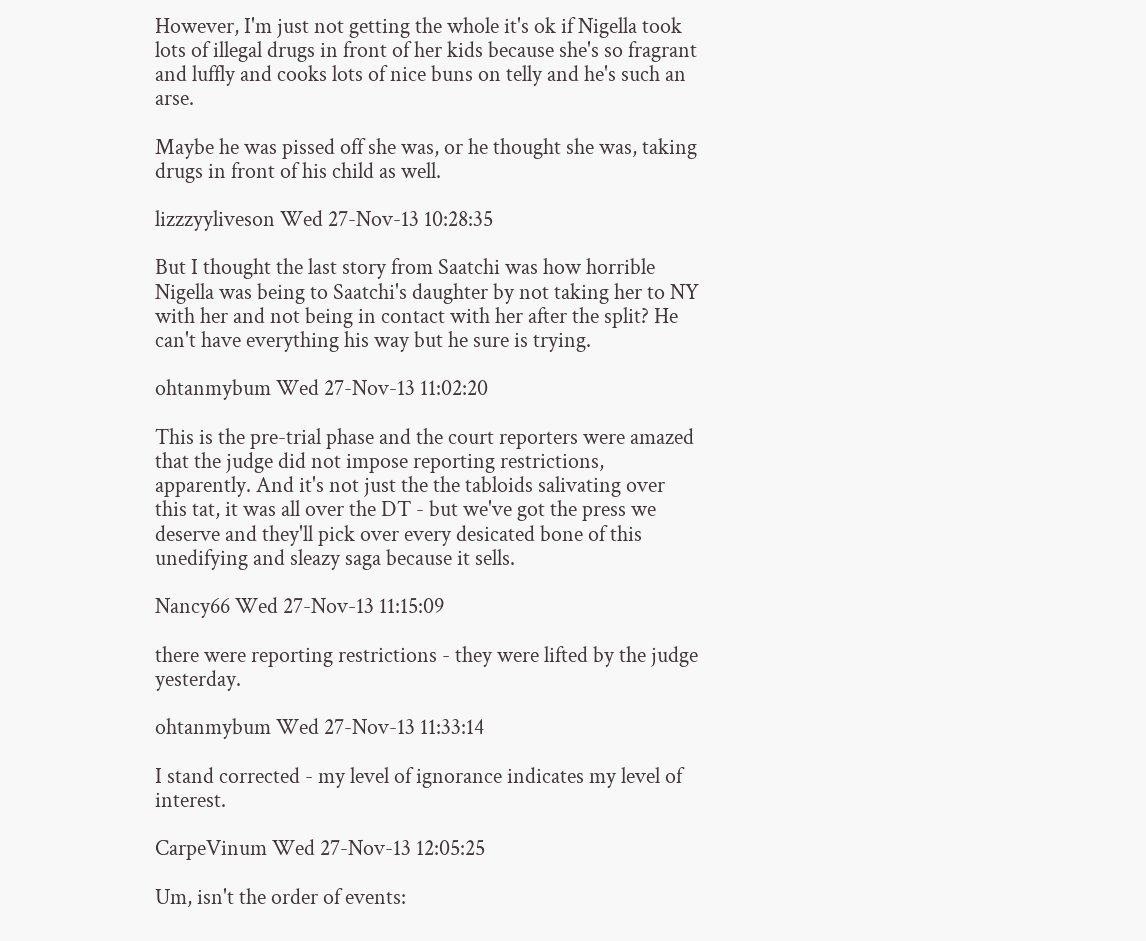However, I'm just not getting the whole it's ok if Nigella took lots of illegal drugs in front of her kids because she's so fragrant and luffly and cooks lots of nice buns on telly and he's such an arse.

Maybe he was pissed off she was, or he thought she was, taking drugs in front of his child as well.

lizzzyyliveson Wed 27-Nov-13 10:28:35

But I thought the last story from Saatchi was how horrible Nigella was being to Saatchi's daughter by not taking her to NY with her and not being in contact with her after the split? He can't have everything his way but he sure is trying.

ohtanmybum Wed 27-Nov-13 11:02:20

This is the pre-trial phase and the court reporters were amazed that the judge did not impose reporting restrictions, apparently. And it's not just the the tabloids salivating over this tat, it was all over the DT - but we've got the press we deserve and they'll pick over every desicated bone of this unedifying and sleazy saga because it sells.

Nancy66 Wed 27-Nov-13 11:15:09

there were reporting restrictions - they were lifted by the judge yesterday.

ohtanmybum Wed 27-Nov-13 11:33:14

I stand corrected - my level of ignorance indicates my level of interest.

CarpeVinum Wed 27-Nov-13 12:05:25

Um, isn't the order of events: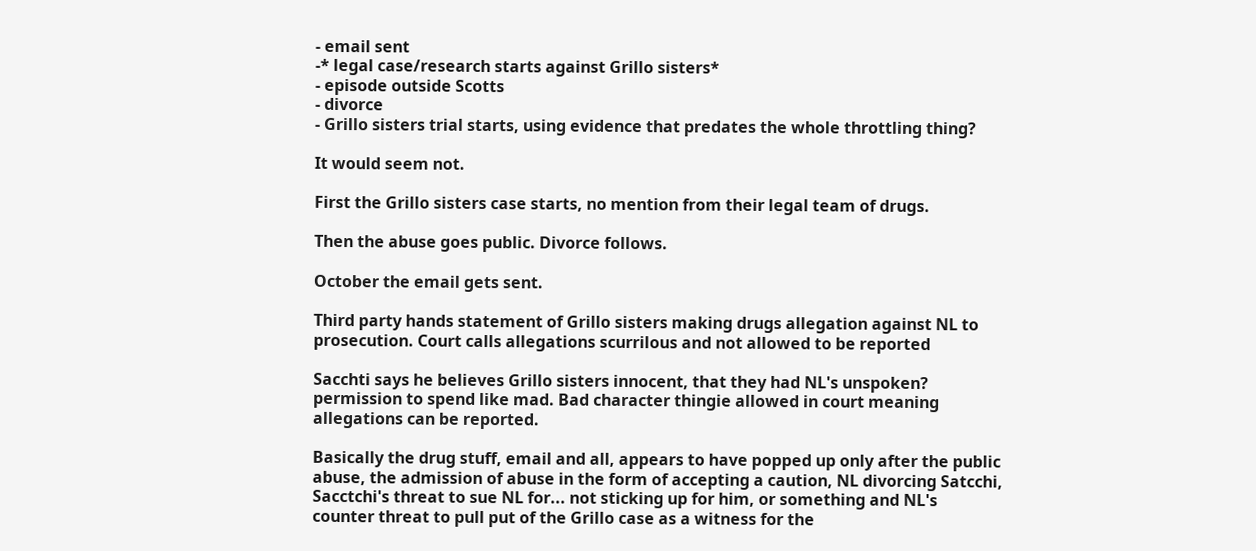- email sent
-* legal case/research starts against Grillo sisters*
- episode outside Scotts
- divorce
- Grillo sisters trial starts, using evidence that predates the whole throttling thing?

It would seem not.

First the Grillo sisters case starts, no mention from their legal team of drugs.

Then the abuse goes public. Divorce follows.

October the email gets sent.

Third party hands statement of Grillo sisters making drugs allegation against NL to prosecution. Court calls allegations scurrilous and not allowed to be reported

Sacchti says he believes Grillo sisters innocent, that they had NL's unspoken? permission to spend like mad. Bad character thingie allowed in court meaning allegations can be reported.

Basically the drug stuff, email and all, appears to have popped up only after the public abuse, the admission of abuse in the form of accepting a caution, NL divorcing Satcchi, Sacctchi's threat to sue NL for... not sticking up for him, or something and NL's counter threat to pull put of the Grillo case as a witness for the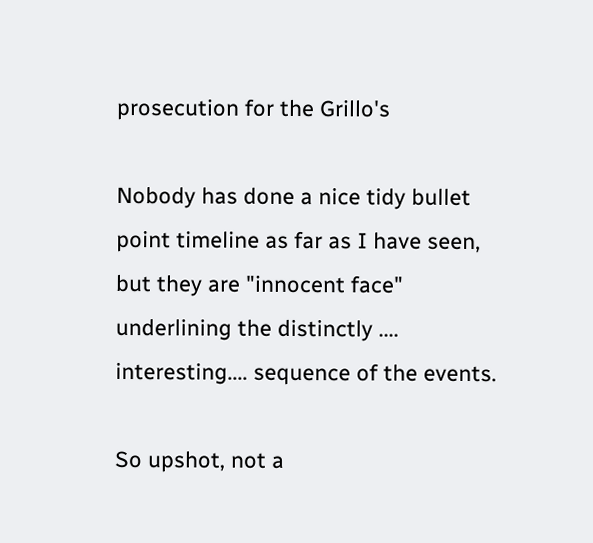prosecution for the Grillo's

Nobody has done a nice tidy bullet point timeline as far as I have seen, but they are "innocent face" underlining the distinctly .... interesting.... sequence of the events.

So upshot, not a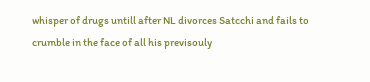whisper of drugs untill after NL divorces Satcchi and fails to crumble in the face of all his previsouly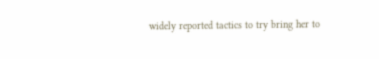widely reported tactics to try bring her to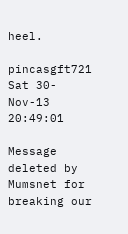heel.

pincasgft721 Sat 30-Nov-13 20:49:01

Message deleted by Mumsnet for breaking our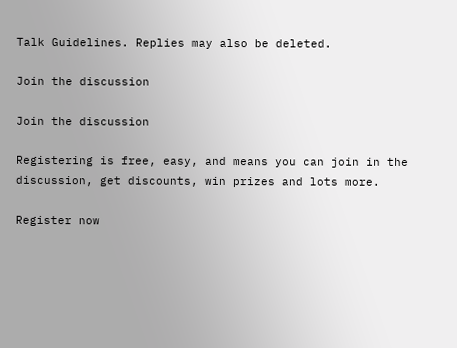Talk Guidelines. Replies may also be deleted.

Join the discussion

Join the discussion

Registering is free, easy, and means you can join in the discussion, get discounts, win prizes and lots more.

Register now